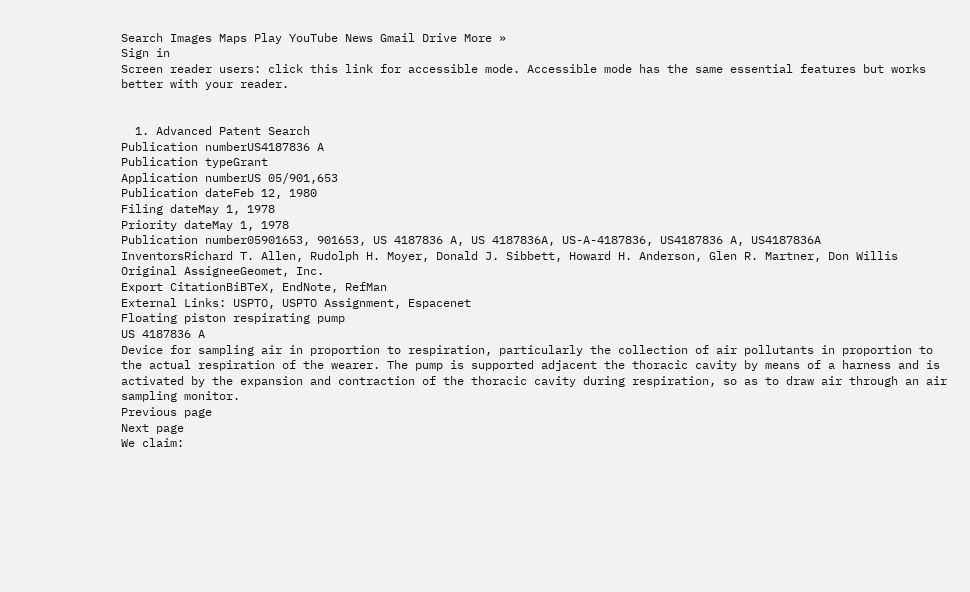Search Images Maps Play YouTube News Gmail Drive More »
Sign in
Screen reader users: click this link for accessible mode. Accessible mode has the same essential features but works better with your reader.


  1. Advanced Patent Search
Publication numberUS4187836 A
Publication typeGrant
Application numberUS 05/901,653
Publication dateFeb 12, 1980
Filing dateMay 1, 1978
Priority dateMay 1, 1978
Publication number05901653, 901653, US 4187836 A, US 4187836A, US-A-4187836, US4187836 A, US4187836A
InventorsRichard T. Allen, Rudolph H. Moyer, Donald J. Sibbett, Howard H. Anderson, Glen R. Martner, Don Willis
Original AssigneeGeomet, Inc.
Export CitationBiBTeX, EndNote, RefMan
External Links: USPTO, USPTO Assignment, Espacenet
Floating piston respirating pump
US 4187836 A
Device for sampling air in proportion to respiration, particularly the collection of air pollutants in proportion to the actual respiration of the wearer. The pump is supported adjacent the thoracic cavity by means of a harness and is activated by the expansion and contraction of the thoracic cavity during respiration, so as to draw air through an air sampling monitor.
Previous page
Next page
We claim: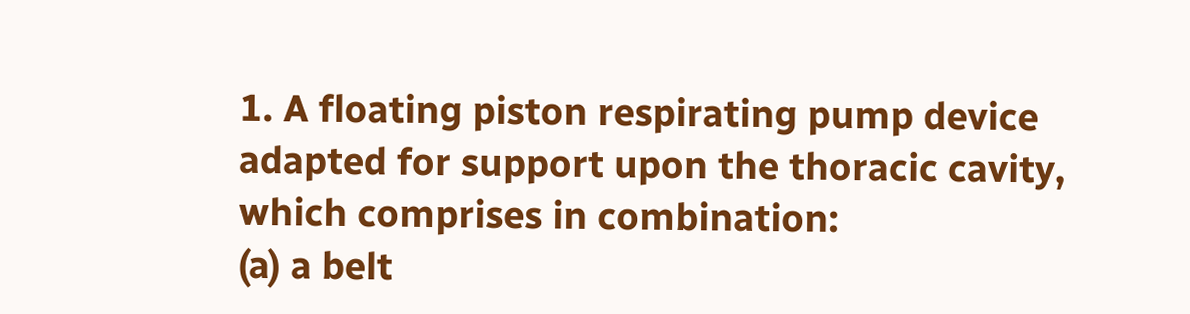1. A floating piston respirating pump device adapted for support upon the thoracic cavity, which comprises in combination:
(a) a belt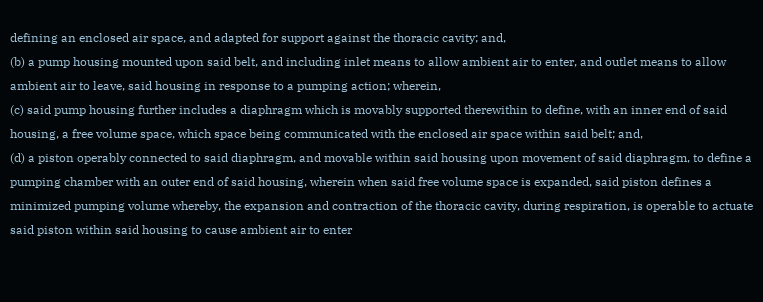defining an enclosed air space, and adapted for support against the thoracic cavity; and,
(b) a pump housing mounted upon said belt, and including inlet means to allow ambient air to enter, and outlet means to allow ambient air to leave, said housing in response to a pumping action; wherein,
(c) said pump housing further includes a diaphragm which is movably supported therewithin to define, with an inner end of said housing, a free volume space, which space being communicated with the enclosed air space within said belt; and,
(d) a piston operably connected to said diaphragm, and movable within said housing upon movement of said diaphragm, to define a pumping chamber with an outer end of said housing, wherein when said free volume space is expanded, said piston defines a minimized pumping volume whereby, the expansion and contraction of the thoracic cavity, during respiration, is operable to actuate said piston within said housing to cause ambient air to enter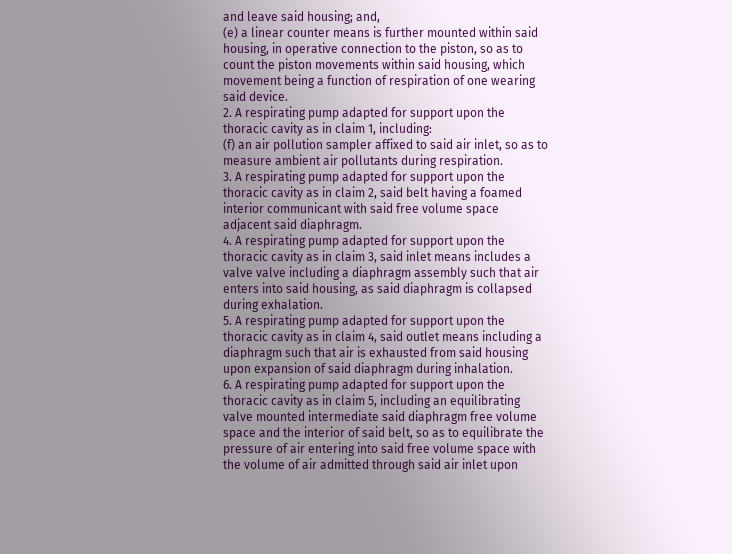and leave said housing; and,
(e) a linear counter means is further mounted within said housing, in operative connection to the piston, so as to count the piston movements within said housing, which movement being a function of respiration of one wearing said device.
2. A respirating pump adapted for support upon the thoracic cavity as in claim 1, including:
(f) an air pollution sampler affixed to said air inlet, so as to measure ambient air pollutants during respiration.
3. A respirating pump adapted for support upon the thoracic cavity as in claim 2, said belt having a foamed interior communicant with said free volume space adjacent said diaphragm.
4. A respirating pump adapted for support upon the thoracic cavity as in claim 3, said inlet means includes a valve valve including a diaphragm assembly such that air enters into said housing, as said diaphragm is collapsed during exhalation.
5. A respirating pump adapted for support upon the thoracic cavity as in claim 4, said outlet means including a diaphragm such that air is exhausted from said housing upon expansion of said diaphragm during inhalation.
6. A respirating pump adapted for support upon the thoracic cavity as in claim 5, including an equilibrating valve mounted intermediate said diaphragm free volume space and the interior of said belt, so as to equilibrate the pressure of air entering into said free volume space with the volume of air admitted through said air inlet upon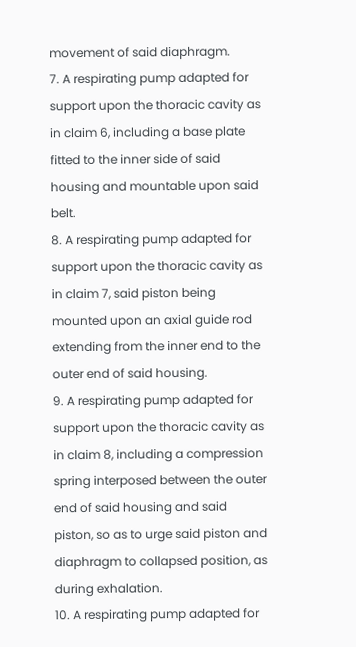movement of said diaphragm.
7. A respirating pump adapted for support upon the thoracic cavity as in claim 6, including a base plate fitted to the inner side of said housing and mountable upon said belt.
8. A respirating pump adapted for support upon the thoracic cavity as in claim 7, said piston being mounted upon an axial guide rod extending from the inner end to the outer end of said housing.
9. A respirating pump adapted for support upon the thoracic cavity as in claim 8, including a compression spring interposed between the outer end of said housing and said piston, so as to urge said piston and diaphragm to collapsed position, as during exhalation.
10. A respirating pump adapted for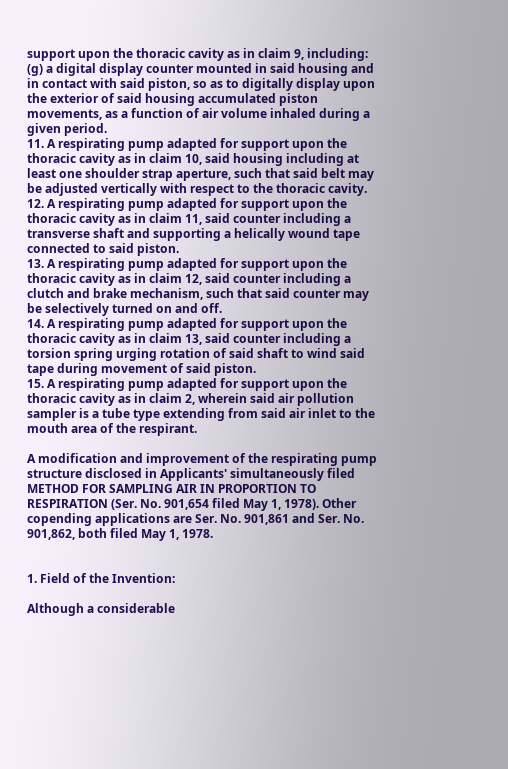support upon the thoracic cavity as in claim 9, including:
(g) a digital display counter mounted in said housing and in contact with said piston, so as to digitally display upon the exterior of said housing accumulated piston movements, as a function of air volume inhaled during a given period.
11. A respirating pump adapted for support upon the thoracic cavity as in claim 10, said housing including at least one shoulder strap aperture, such that said belt may be adjusted vertically with respect to the thoracic cavity.
12. A respirating pump adapted for support upon the thoracic cavity as in claim 11, said counter including a transverse shaft and supporting a helically wound tape connected to said piston.
13. A respirating pump adapted for support upon the thoracic cavity as in claim 12, said counter including a clutch and brake mechanism, such that said counter may be selectively turned on and off.
14. A respirating pump adapted for support upon the thoracic cavity as in claim 13, said counter including a torsion spring urging rotation of said shaft to wind said tape during movement of said piston.
15. A respirating pump adapted for support upon the thoracic cavity as in claim 2, wherein said air pollution sampler is a tube type extending from said air inlet to the mouth area of the respirant.

A modification and improvement of the respirating pump structure disclosed in Applicants' simultaneously filed METHOD FOR SAMPLING AIR IN PROPORTION TO RESPIRATION (Ser. No. 901,654 filed May 1, 1978). Other copending applications are Ser. No. 901,861 and Ser. No. 901,862, both filed May 1, 1978.


1. Field of the Invention:

Although a considerable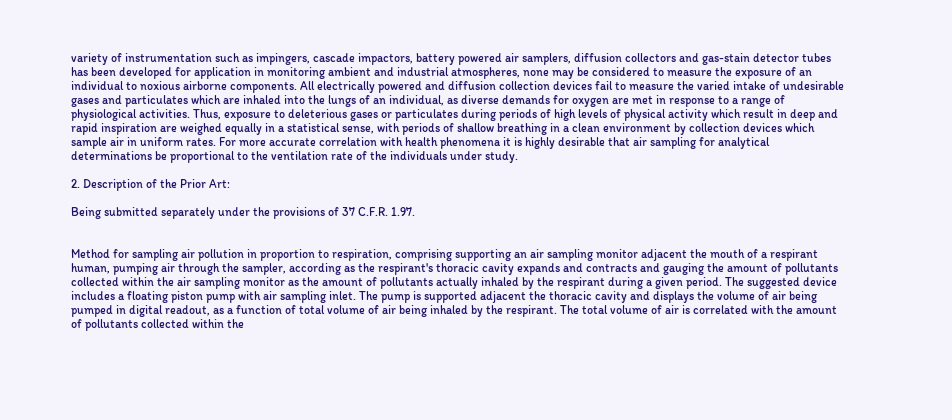variety of instrumentation such as impingers, cascade impactors, battery powered air samplers, diffusion collectors and gas-stain detector tubes has been developed for application in monitoring ambient and industrial atmospheres, none may be considered to measure the exposure of an individual to noxious airborne components. All electrically powered and diffusion collection devices fail to measure the varied intake of undesirable gases and particulates which are inhaled into the lungs of an individual, as diverse demands for oxygen are met in response to a range of physiological activities. Thus, exposure to deleterious gases or particulates during periods of high levels of physical activity which result in deep and rapid inspiration are weighed equally in a statistical sense, with periods of shallow breathing in a clean environment by collection devices which sample air in uniform rates. For more accurate correlation with health phenomena it is highly desirable that air sampling for analytical determinations be proportional to the ventilation rate of the individuals under study.

2. Description of the Prior Art:

Being submitted separately under the provisions of 37 C.F.R. 1.97.


Method for sampling air pollution in proportion to respiration, comprising supporting an air sampling monitor adjacent the mouth of a respirant human, pumping air through the sampler, according as the respirant's thoracic cavity expands and contracts and gauging the amount of pollutants collected within the air sampling monitor as the amount of pollutants actually inhaled by the respirant during a given period. The suggested device includes a floating piston pump with air sampling inlet. The pump is supported adjacent the thoracic cavity and displays the volume of air being pumped in digital readout, as a function of total volume of air being inhaled by the respirant. The total volume of air is correlated with the amount of pollutants collected within the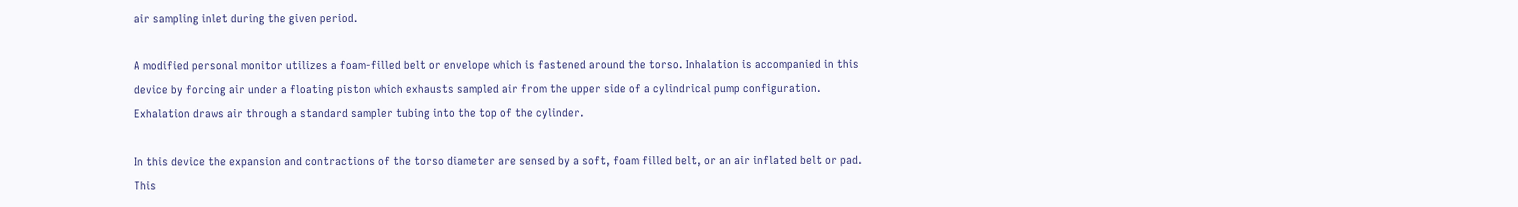air sampling inlet during the given period.

A modified personal monitor utilizes a foam-filled belt or envelope which is fastened around the torso. Inhalation is accompanied in this device by forcing air under a floating piston which exhausts sampled air from the upper side of a cylindrical pump configuration. Exhalation draws air through a standard sampler tubing into the top of the cylinder.

In this device the expansion and contractions of the torso diameter are sensed by a soft, foam filled belt, or an air inflated belt or pad. This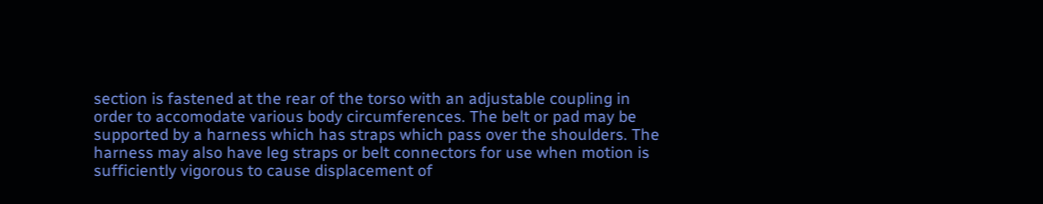section is fastened at the rear of the torso with an adjustable coupling in order to accomodate various body circumferences. The belt or pad may be supported by a harness which has straps which pass over the shoulders. The harness may also have leg straps or belt connectors for use when motion is sufficiently vigorous to cause displacement of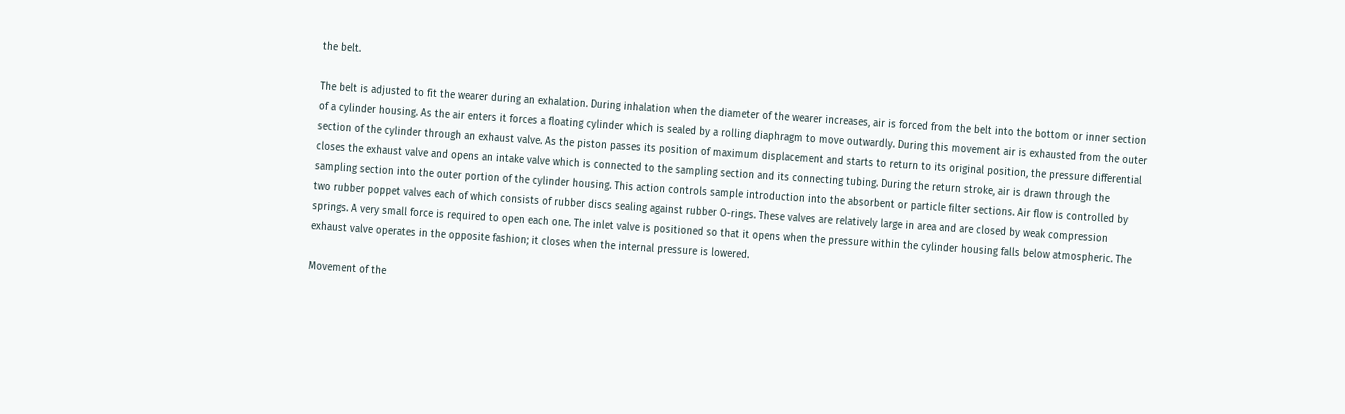the belt.

The belt is adjusted to fit the wearer during an exhalation. During inhalation when the diameter of the wearer increases, air is forced from the belt into the bottom or inner section of a cylinder housing. As the air enters it forces a floating cylinder which is sealed by a rolling diaphragm to move outwardly. During this movement air is exhausted from the outer section of the cylinder through an exhaust valve. As the piston passes its position of maximum displacement and starts to return to its original position, the pressure differential closes the exhaust valve and opens an intake valve which is connected to the sampling section and its connecting tubing. During the return stroke, air is drawn through the sampling section into the outer portion of the cylinder housing. This action controls sample introduction into the absorbent or particle filter sections. Air flow is controlled by two rubber poppet valves each of which consists of rubber discs sealing against rubber O-rings. These valves are relatively large in area and are closed by weak compression springs. A very small force is required to open each one. The inlet valve is positioned so that it opens when the pressure within the cylinder housing falls below atmospheric. The exhaust valve operates in the opposite fashion; it closes when the internal pressure is lowered.

Movement of the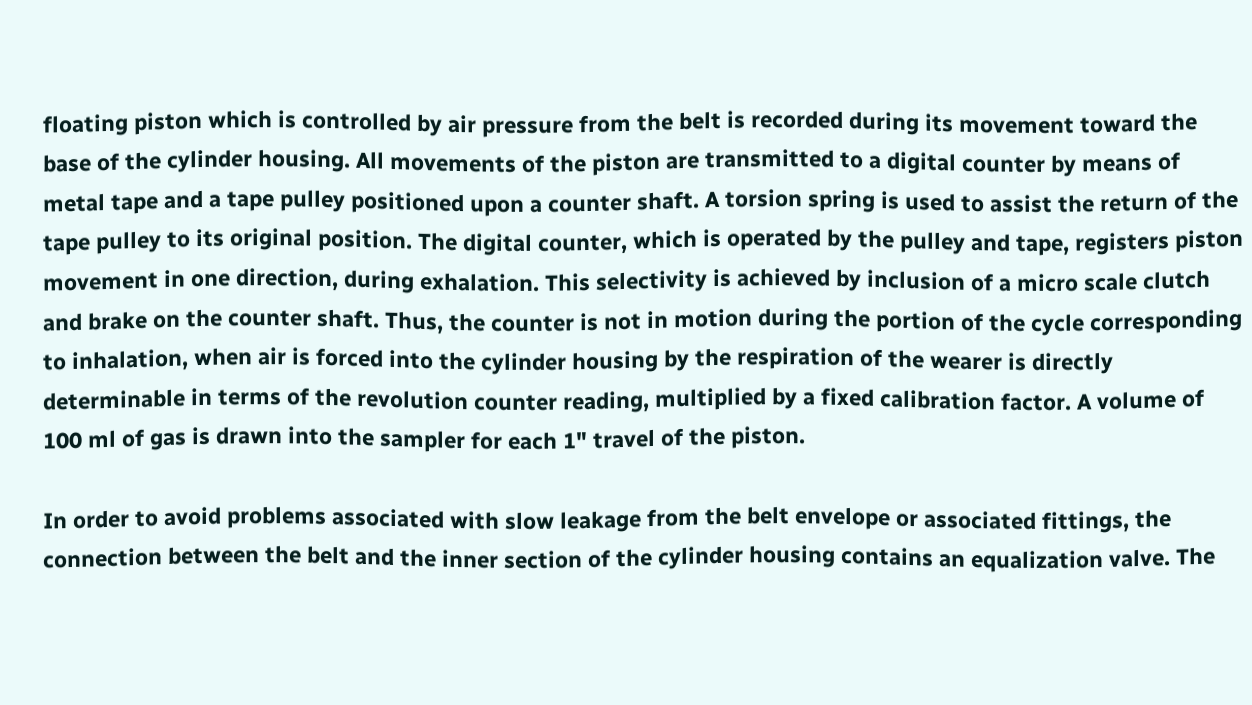floating piston which is controlled by air pressure from the belt is recorded during its movement toward the base of the cylinder housing. All movements of the piston are transmitted to a digital counter by means of metal tape and a tape pulley positioned upon a counter shaft. A torsion spring is used to assist the return of the tape pulley to its original position. The digital counter, which is operated by the pulley and tape, registers piston movement in one direction, during exhalation. This selectivity is achieved by inclusion of a micro scale clutch and brake on the counter shaft. Thus, the counter is not in motion during the portion of the cycle corresponding to inhalation, when air is forced into the cylinder housing by the respiration of the wearer is directly determinable in terms of the revolution counter reading, multiplied by a fixed calibration factor. A volume of 100 ml of gas is drawn into the sampler for each 1" travel of the piston.

In order to avoid problems associated with slow leakage from the belt envelope or associated fittings, the connection between the belt and the inner section of the cylinder housing contains an equalization valve. The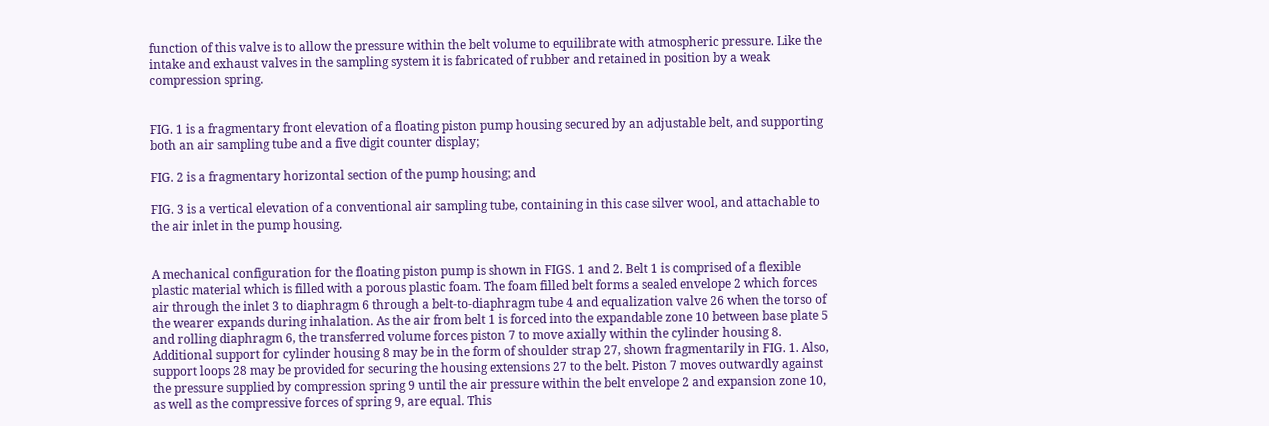function of this valve is to allow the pressure within the belt volume to equilibrate with atmospheric pressure. Like the intake and exhaust valves in the sampling system it is fabricated of rubber and retained in position by a weak compression spring.


FIG. 1 is a fragmentary front elevation of a floating piston pump housing secured by an adjustable belt, and supporting both an air sampling tube and a five digit counter display;

FIG. 2 is a fragmentary horizontal section of the pump housing; and

FIG. 3 is a vertical elevation of a conventional air sampling tube, containing in this case silver wool, and attachable to the air inlet in the pump housing.


A mechanical configuration for the floating piston pump is shown in FIGS. 1 and 2. Belt 1 is comprised of a flexible plastic material which is filled with a porous plastic foam. The foam filled belt forms a sealed envelope 2 which forces air through the inlet 3 to diaphragm 6 through a belt-to-diaphragm tube 4 and equalization valve 26 when the torso of the wearer expands during inhalation. As the air from belt 1 is forced into the expandable zone 10 between base plate 5 and rolling diaphragm 6, the transferred volume forces piston 7 to move axially within the cylinder housing 8. Additional support for cylinder housing 8 may be in the form of shoulder strap 27, shown fragmentarily in FIG. 1. Also, support loops 28 may be provided for securing the housing extensions 27 to the belt. Piston 7 moves outwardly against the pressure supplied by compression spring 9 until the air pressure within the belt envelope 2 and expansion zone 10, as well as the compressive forces of spring 9, are equal. This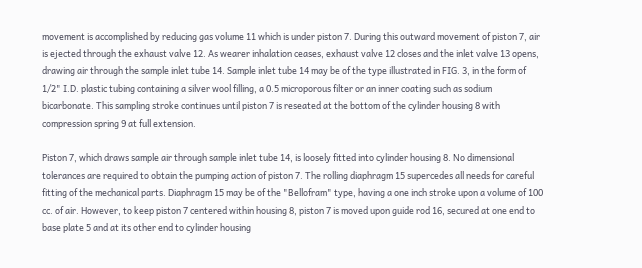movement is accomplished by reducing gas volume 11 which is under piston 7. During this outward movement of piston 7, air is ejected through the exhaust valve 12. As wearer inhalation ceases, exhaust valve 12 closes and the inlet valve 13 opens, drawing air through the sample inlet tube 14. Sample inlet tube 14 may be of the type illustrated in FIG. 3, in the form of 1/2" I.D. plastic tubing containing a silver wool filling, a 0.5 microporous filter or an inner coating such as sodium bicarbonate. This sampling stroke continues until piston 7 is reseated at the bottom of the cylinder housing 8 with compression spring 9 at full extension.

Piston 7, which draws sample air through sample inlet tube 14, is loosely fitted into cylinder housing 8. No dimensional tolerances are required to obtain the pumping action of piston 7. The rolling diaphragm 15 supercedes all needs for careful fitting of the mechanical parts. Diaphragm 15 may be of the "Bellofram" type, having a one inch stroke upon a volume of 100 cc. of air. However, to keep piston 7 centered within housing 8, piston 7 is moved upon guide rod 16, secured at one end to base plate 5 and at its other end to cylinder housing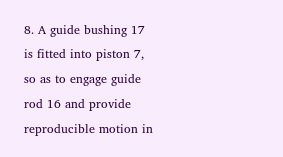8. A guide bushing 17 is fitted into piston 7, so as to engage guide rod 16 and provide reproducible motion in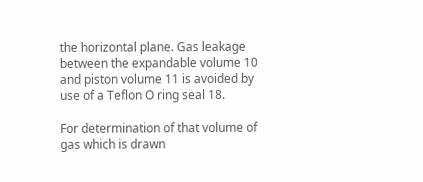the horizontal plane. Gas leakage between the expandable volume 10 and piston volume 11 is avoided by use of a Teflon O ring seal 18.

For determination of that volume of gas which is drawn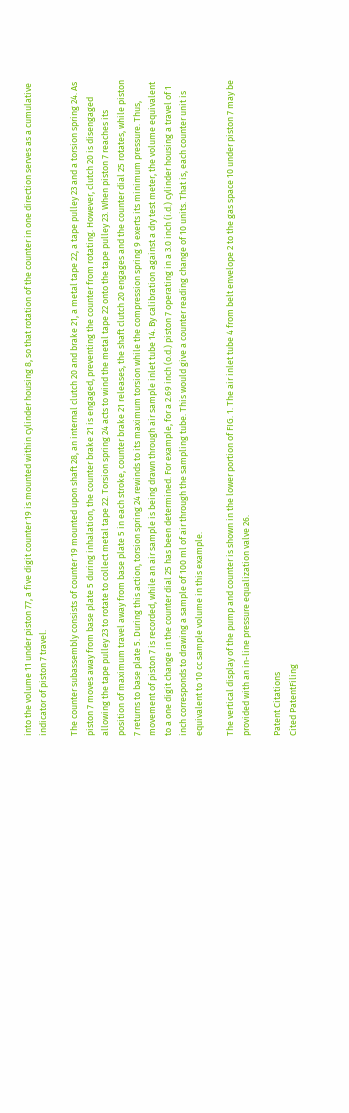into the volume 11 under piston 77, a five digit counter 19 is mounted within cylinder housing 8, so that rotation of the counter in one direction serves as a cumulative indicator of piston 7 travel.

The counter subassembly consists of counter 19 mounted upon shaft 28, an internal clutch 20 and brake 21, a metal tape 22, a tape pulley 23 and a torsion spring 24. As piston 7 moves away from base plate 5 during inhalation, the counter brake 21 is engaged, preventing the counter from rotating. However, clutch 20 is disengaged allowing the tape pulley 23 to rotate to collect metal tape 22. Torsion spring 24 acts to wind the metal tape 22 onto the tape pulley 23. When piston 7 reaches its position of maximum travel away from base plate 5 in each stroke, counter brake 21 releases, the shaft clutch 20 engages and the counter dial 25 rotates, while piston 7 returns to base plate 5. During this action, torsion spring 24 rewinds to its maximum torsion while the compression spring 9 exerts its minimum pressure. Thus, movement of piston 7 is recorded, while an air sample is being drawn through air sample inlet tube 14. By calibration against a dry test meter, the volume equivalent to a one digit change in the counter dial 25 has been determined. For example, for a 2.69 inch (o.d.) piston 7 operating in a 3.0 inch (i.d.) cylinder housing a travel of 1 inch corresponds to drawing a sample of 100 ml of air through the sampling tube. This would give a counter reading change of 10 units. That is, each counter unit is equivalent to 10 cc sample volume in this example.

The vertical display of the pump and counter is shown in the lower portion of FIG. 1. The air inlet tube 4 from belt envelope 2 to the gas space 10 under piston 7 may be provided with an in-line pressure equalization valve 26.

Patent Citations
Cited PatentFiling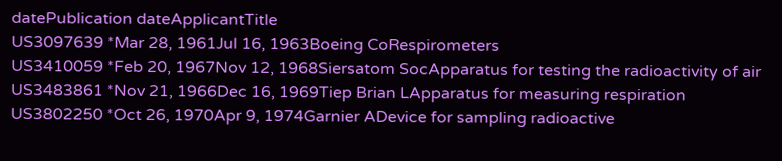datePublication dateApplicantTitle
US3097639 *Mar 28, 1961Jul 16, 1963Boeing CoRespirometers
US3410059 *Feb 20, 1967Nov 12, 1968Siersatom SocApparatus for testing the radioactivity of air
US3483861 *Nov 21, 1966Dec 16, 1969Tiep Brian LApparatus for measuring respiration
US3802250 *Oct 26, 1970Apr 9, 1974Garnier ADevice for sampling radioactive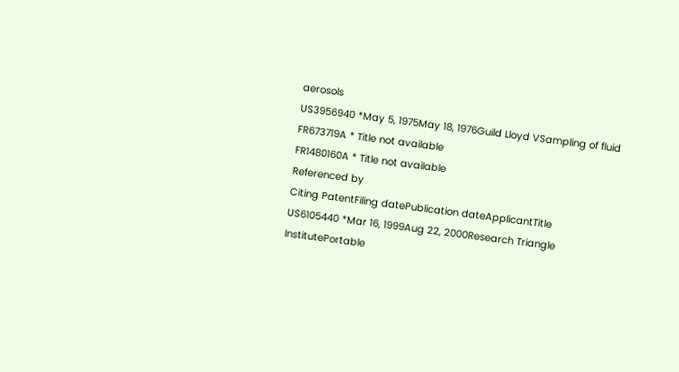aerosols
US3956940 *May 5, 1975May 18, 1976Guild Lloyd VSampling of fluid
FR673719A * Title not available
FR1480160A * Title not available
Referenced by
Citing PatentFiling datePublication dateApplicantTitle
US6105440 *Mar 16, 1999Aug 22, 2000Research Triangle InstitutePortable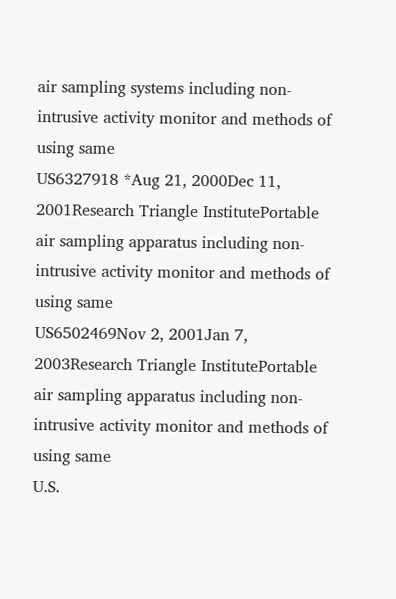air sampling systems including non-intrusive activity monitor and methods of using same
US6327918 *Aug 21, 2000Dec 11, 2001Research Triangle InstitutePortable air sampling apparatus including non-intrusive activity monitor and methods of using same
US6502469Nov 2, 2001Jan 7, 2003Research Triangle InstitutePortable air sampling apparatus including non-intrusive activity monitor and methods of using same
U.S.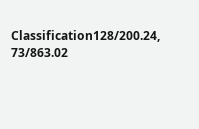Classification128/200.24, 73/863.02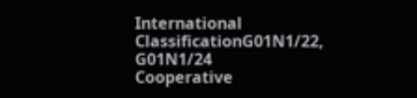International ClassificationG01N1/22, G01N1/24
Cooperative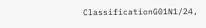ClassificationG01N1/24,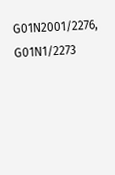G01N2001/2276, G01N1/2273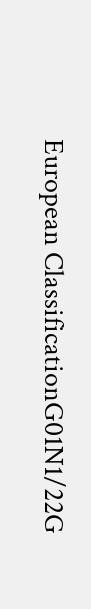European ClassificationG01N1/22G